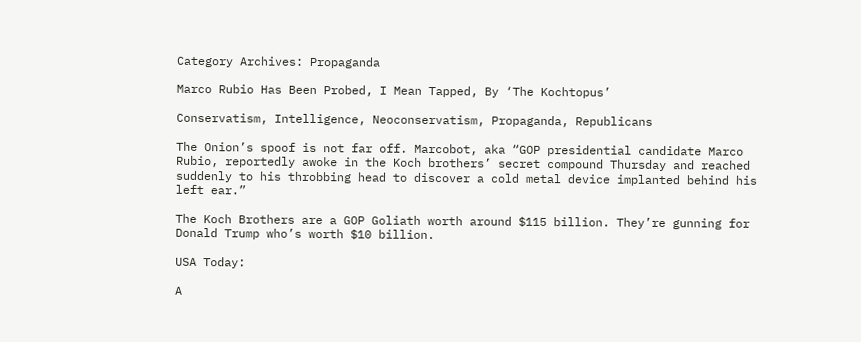Category Archives: Propaganda

Marco Rubio Has Been Probed, I Mean Tapped, By ‘The Kochtopus’

Conservatism, Intelligence, Neoconservatism, Propaganda, Republicans

The Onion’s spoof is not far off. Marcobot, aka “GOP presidential candidate Marco Rubio, reportedly awoke in the Koch brothers’ secret compound Thursday and reached suddenly to his throbbing head to discover a cold metal device implanted behind his left ear.”

The Koch Brothers are a GOP Goliath worth around $115 billion. They’re gunning for Donald Trump who’s worth $10 billion.

USA Today:

A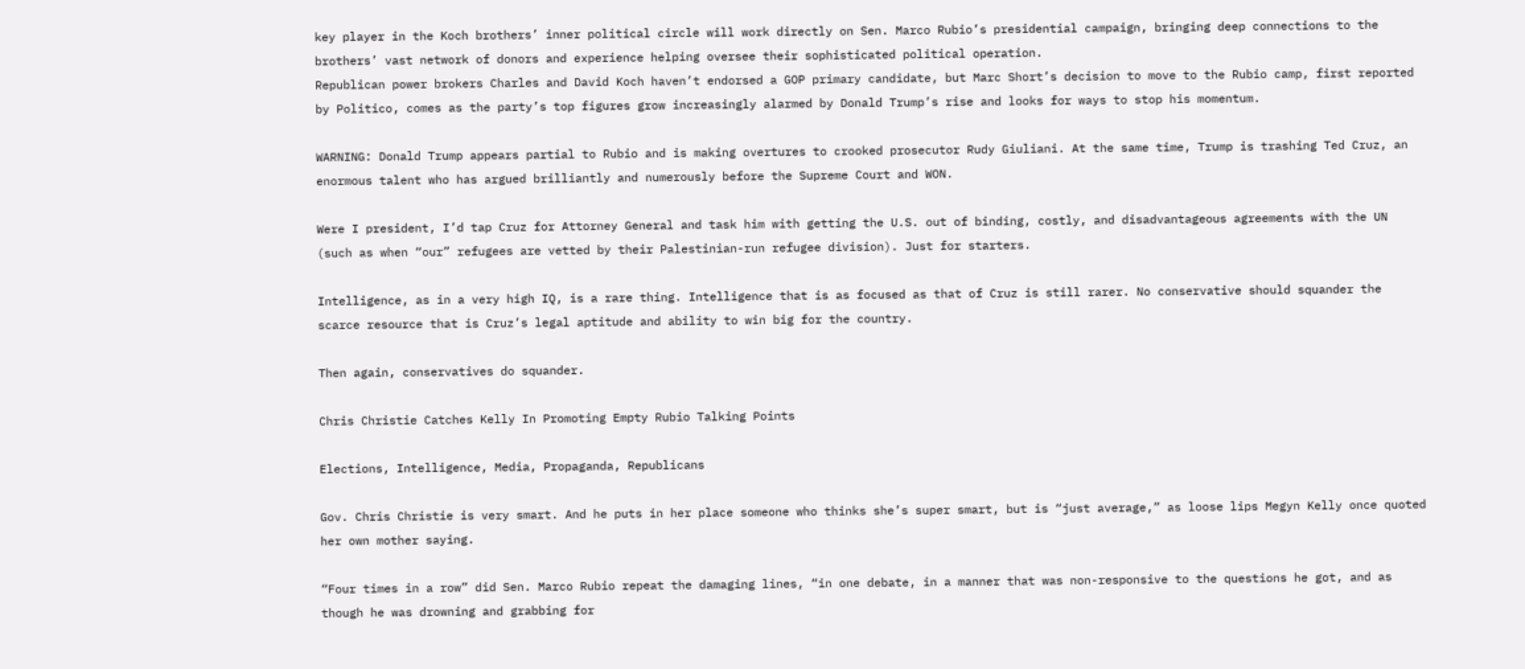key player in the Koch brothers’ inner political circle will work directly on Sen. Marco Rubio’s presidential campaign, bringing deep connections to the brothers’ vast network of donors and experience helping oversee their sophisticated political operation.
Republican power brokers Charles and David Koch haven’t endorsed a GOP primary candidate, but Marc Short’s decision to move to the Rubio camp, first reported by Politico, comes as the party’s top figures grow increasingly alarmed by Donald Trump’s rise and looks for ways to stop his momentum.

WARNING: Donald Trump appears partial to Rubio and is making overtures to crooked prosecutor Rudy Giuliani. At the same time, Trump is trashing Ted Cruz, an enormous talent who has argued brilliantly and numerously before the Supreme Court and WON.

Were I president, I’d tap Cruz for Attorney General and task him with getting the U.S. out of binding, costly, and disadvantageous agreements with the UN (such as when “our” refugees are vetted by their Palestinian-run refugee division). Just for starters.

Intelligence, as in a very high IQ, is a rare thing. Intelligence that is as focused as that of Cruz is still rarer. No conservative should squander the scarce resource that is Cruz’s legal aptitude and ability to win big for the country.

Then again, conservatives do squander.

Chris Christie Catches Kelly In Promoting Empty Rubio Talking Points

Elections, Intelligence, Media, Propaganda, Republicans

Gov. Chris Christie is very smart. And he puts in her place someone who thinks she’s super smart, but is “just average,” as loose lips Megyn Kelly once quoted her own mother saying.

“Four times in a row” did Sen. Marco Rubio repeat the damaging lines, “in one debate, in a manner that was non-responsive to the questions he got, and as though he was drowning and grabbing for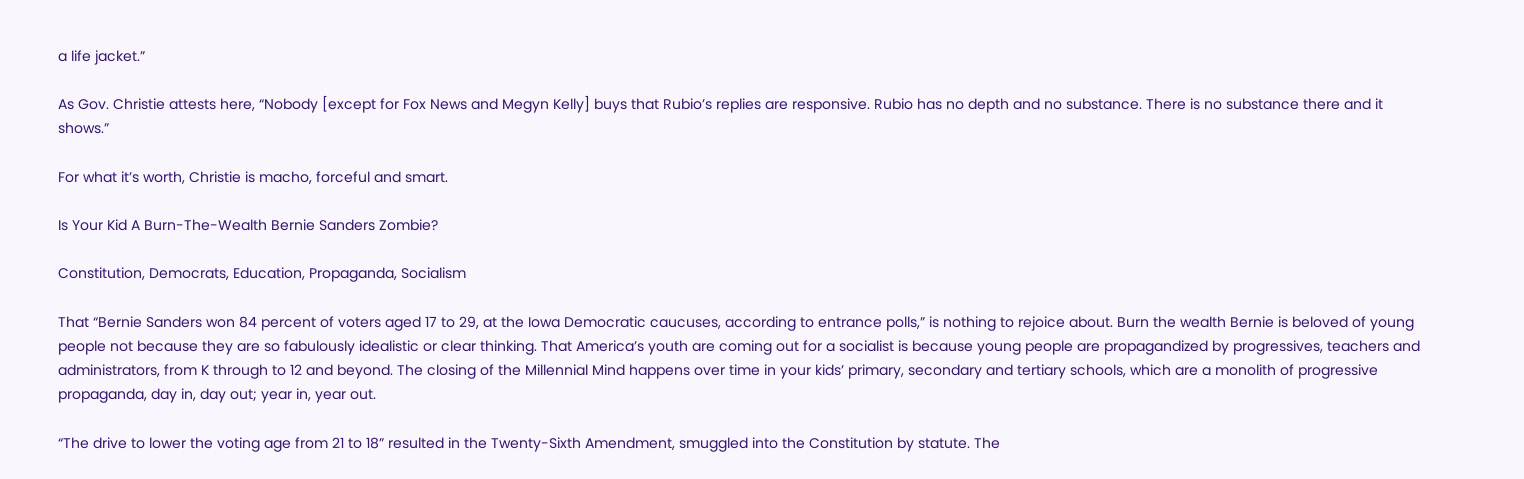a life jacket.”

As Gov. Christie attests here, “Nobody [except for Fox News and Megyn Kelly] buys that Rubio’s replies are responsive. Rubio has no depth and no substance. There is no substance there and it shows.”

For what it’s worth, Christie is macho, forceful and smart.

Is Your Kid A Burn-The-Wealth Bernie Sanders Zombie?

Constitution, Democrats, Education, Propaganda, Socialism

That “Bernie Sanders won 84 percent of voters aged 17 to 29, at the Iowa Democratic caucuses, according to entrance polls,” is nothing to rejoice about. Burn the wealth Bernie is beloved of young people not because they are so fabulously idealistic or clear thinking. That America’s youth are coming out for a socialist is because young people are propagandized by progressives, teachers and administrators, from K through to 12 and beyond. The closing of the Millennial Mind happens over time in your kids’ primary, secondary and tertiary schools, which are a monolith of progressive propaganda, day in, day out; year in, year out.

“The drive to lower the voting age from 21 to 18” resulted in the Twenty-Sixth Amendment, smuggled into the Constitution by statute. The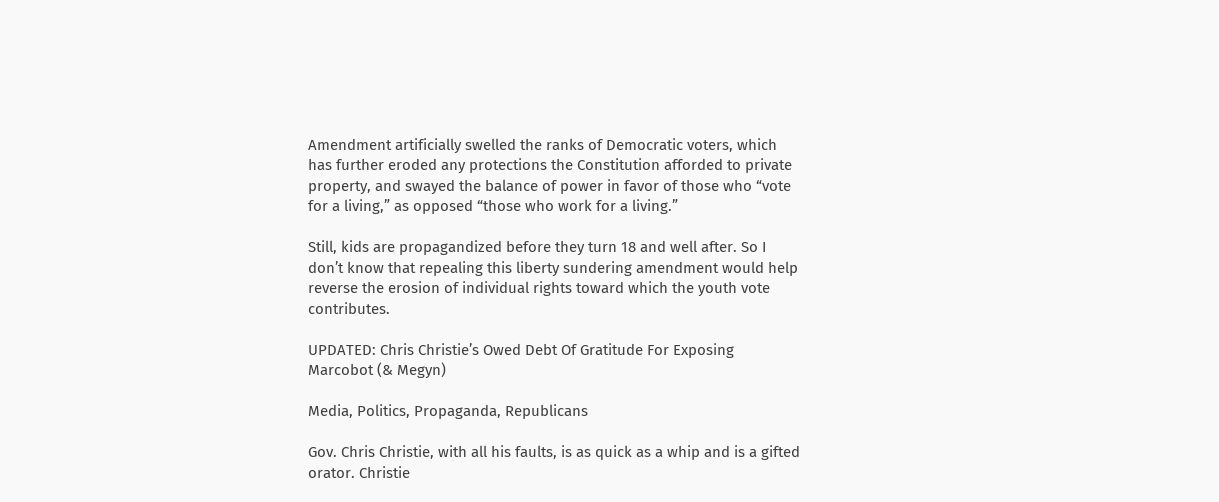Amendment artificially swelled the ranks of Democratic voters, which has further eroded any protections the Constitution afforded to private property, and swayed the balance of power in favor of those who “vote for a living,” as opposed “those who work for a living.”

Still, kids are propagandized before they turn 18 and well after. So I don’t know that repealing this liberty sundering amendment would help reverse the erosion of individual rights toward which the youth vote contributes.

UPDATED: Chris Christie’s Owed Debt Of Gratitude For Exposing Marcobot (& Megyn)

Media, Politics, Propaganda, Republicans

Gov. Chris Christie, with all his faults, is as quick as a whip and is a gifted orator. Christie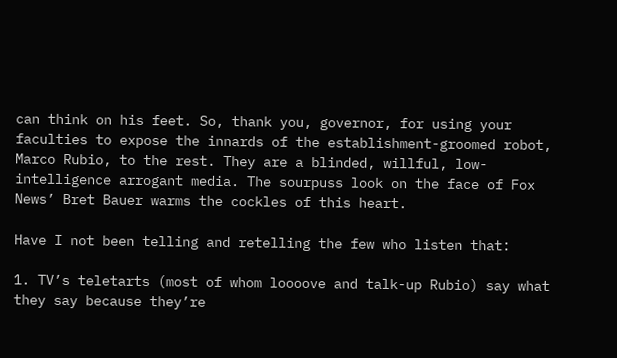can think on his feet. So, thank you, governor, for using your faculties to expose the innards of the establishment-groomed robot, Marco Rubio, to the rest. They are a blinded, willful, low-intelligence arrogant media. The sourpuss look on the face of Fox News’ Bret Bauer warms the cockles of this heart.

Have I not been telling and retelling the few who listen that:

1. TV’s teletarts (most of whom loooove and talk-up Rubio) say what they say because they’re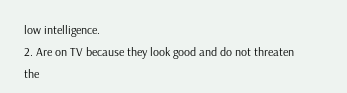low intelligence.
2. Are on TV because they look good and do not threaten the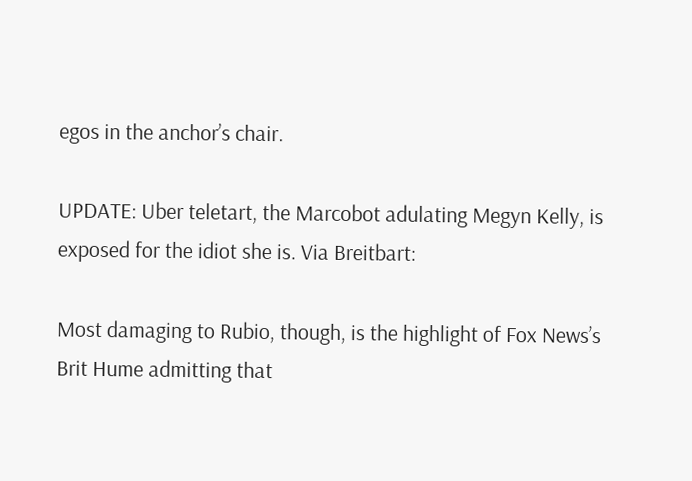egos in the anchor’s chair.

UPDATE: Uber teletart, the Marcobot adulating Megyn Kelly, is exposed for the idiot she is. Via Breitbart:

Most damaging to Rubio, though, is the highlight of Fox News’s Brit Hume admitting that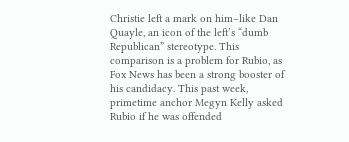Christie left a mark on him–like Dan Quayle, an icon of the left’s “dumb Republican” stereotype. This comparison is a problem for Rubio, as Fox News has been a strong booster of his candidacy. This past week, primetime anchor Megyn Kelly asked Rubio if he was offended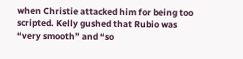when Christie attacked him for being too scripted. Kelly gushed that Rubio was “very smooth” and “so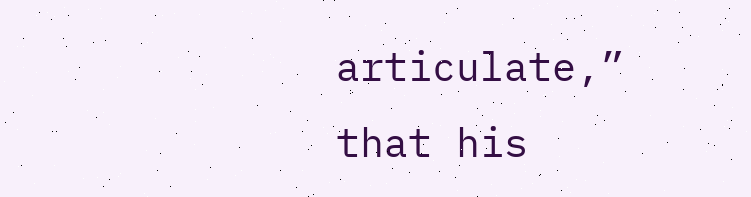articulate,” that his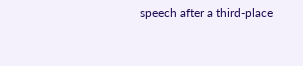speech after a third-place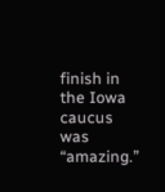finish in the Iowa caucus was “amazing.”